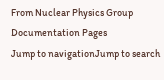From Nuclear Physics Group Documentation Pages
Jump to navigationJump to search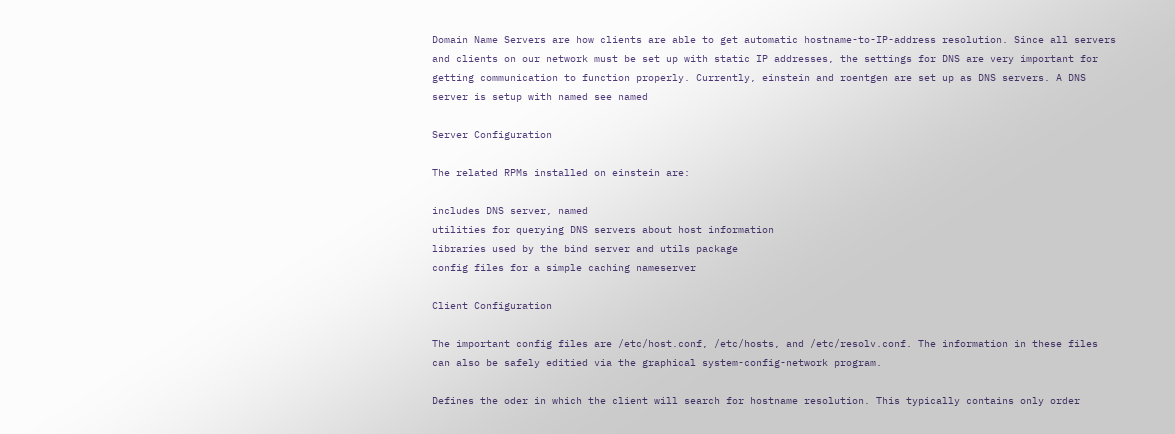Domain Name Servers are how clients are able to get automatic hostname-to-IP-address resolution. Since all servers and clients on our network must be set up with static IP addresses, the settings for DNS are very important for getting communication to function properly. Currently, einstein and roentgen are set up as DNS servers. A DNS server is setup with named see named

Server Configuration

The related RPMs installed on einstein are:

includes DNS server, named
utilities for querying DNS servers about host information
libraries used by the bind server and utils package
config files for a simple caching nameserver

Client Configuration

The important config files are /etc/host.conf, /etc/hosts, and /etc/resolv.conf. The information in these files can also be safely editied via the graphical system-config-network program.

Defines the oder in which the client will search for hostname resolution. This typically contains only order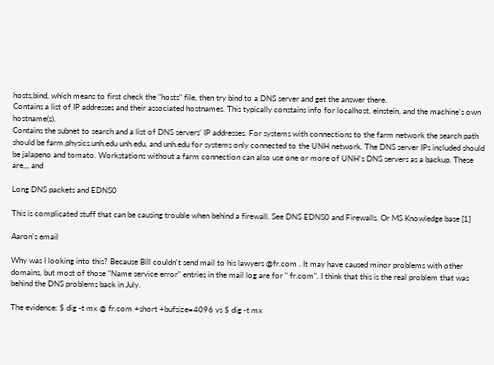hosts,bind, which means to first check the "hosts" file, then try bind to a DNS server and get the answer there.
Contains a list of IP addresses and their associated hostnames. This typically constains info for localhost, einstein, and the machine's own hostname(s).
Contains the subnet to search and a list of DNS servers' IP addresses. For systems with connections to the farm network the search path should be farm.physics.unh.edu unh.edu, and unh.edu for systems only connected to the UNH network. The DNS server IPs included should be jalapeno and tomato. Workstations without a farm connection can also use one or more of UNH's DNS servers as a backup. These are,,, and

Long DNS packets and EDNS0

This is complicated stuff that can be causing trouble when behind a firewall. See DNS EDNS0 and Firewalls. Or MS Knowledge base [1]

Aaron's email

Why was I looking into this? Because Bill couldn't send mail to his lawyers @fr.com . It may have caused minor problems with other domains, but most of those "Name service error" entries in the mail log are for " fr.com". I think that this is the real problem that was behind the DNS problems back in July.

The evidence: $ dig -t mx @ fr.com +short +bufsize=4096 vs $ dig -t mx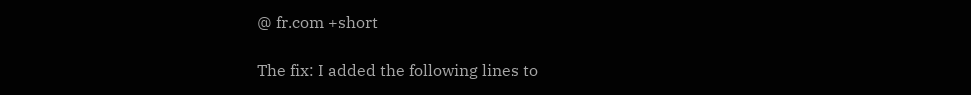@ fr.com +short

The fix: I added the following lines to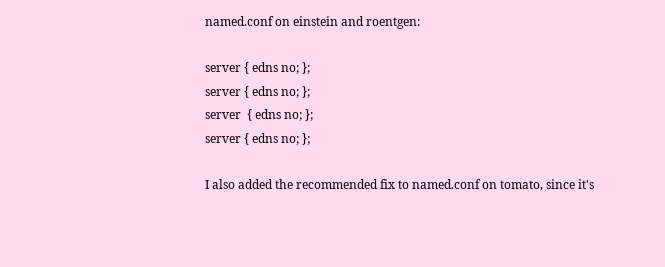named.conf on einstein and roentgen:

server { edns no; };
server { edns no; };
server  { edns no; };
server { edns no; };

I also added the recommended fix to named.conf on tomato, since it's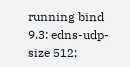running bind 9.3: edns-udp-size 512;